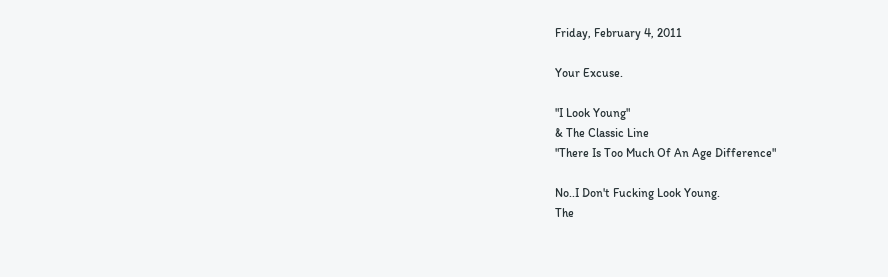Friday, February 4, 2011

Your Excuse.

"I Look Young"
& The Classic Line
"There Is Too Much Of An Age Difference"

No..I Don't Fucking Look Young.
The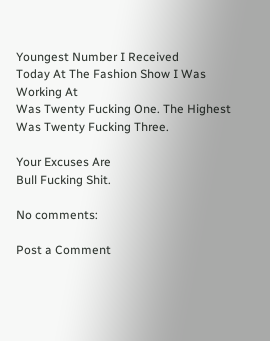Youngest Number I Received
Today At The Fashion Show I Was Working At
Was Twenty Fucking One. The Highest
Was Twenty Fucking Three.

Your Excuses Are
Bull Fucking Shit.

No comments:

Post a Comment